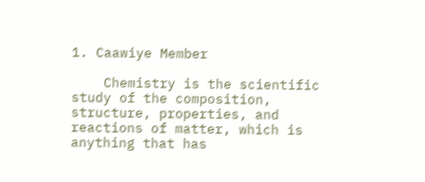1. Caawiye Member

    Chemistry is the scientific study of the composition, structure, properties, and reactions of matter, which is anything that has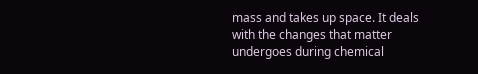mass and takes up space. It deals with the changes that matter undergoes during chemical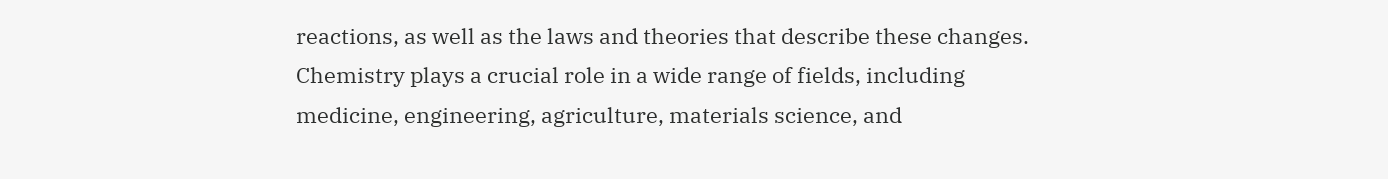reactions, as well as the laws and theories that describe these changes. Chemistry plays a crucial role in a wide range of fields, including medicine, engineering, agriculture, materials science, and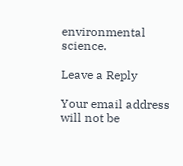environmental science.

Leave a Reply

Your email address will not be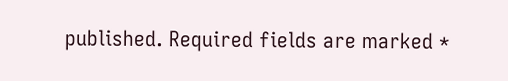published. Required fields are marked *